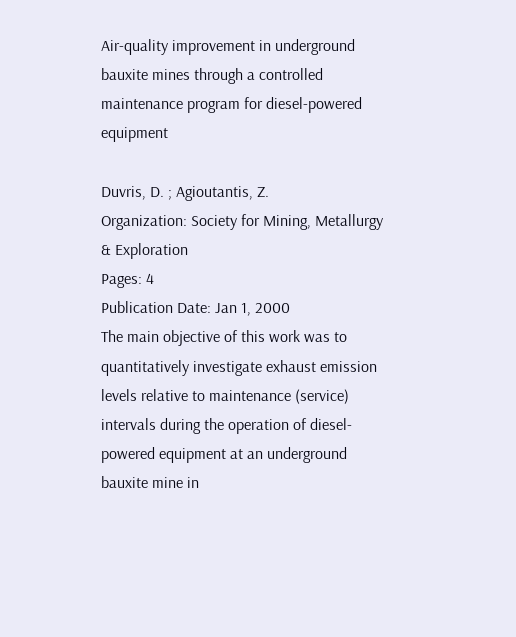Air-quality improvement in underground bauxite mines through a controlled maintenance program for diesel-powered equipment

Duvris, D. ; Agioutantis, Z.
Organization: Society for Mining, Metallurgy & Exploration
Pages: 4
Publication Date: Jan 1, 2000
The main objective of this work was to quantitatively investigate exhaust emission levels relative to maintenance (service) intervals during the operation of diesel-powered equipment at an underground bauxite mine in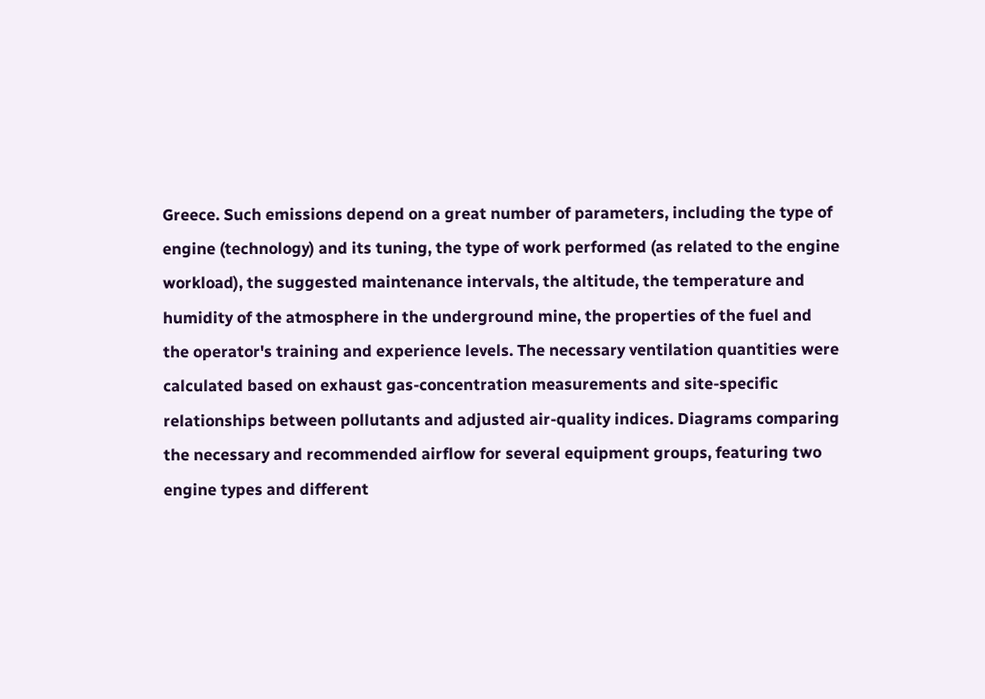Greece. Such emissions depend on a great number of parameters, including the type of engine (technology) and its tuning, the type of work performed (as related to the engine workload), the suggested maintenance intervals, the altitude, the temperature and humidity of the atmosphere in the underground mine, the properties of the fuel and the operator's training and experience levels. The necessary ventilation quantities were calculated based on exhaust gas-concentration measurements and site-specific relationships between pollutants and adjusted air-quality indices. Diagrams comparing the necessary and recommended airflow for several equipment groups, featuring two engine types and different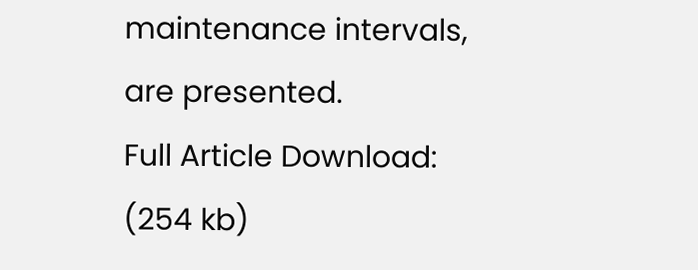maintenance intervals, are presented.
Full Article Download:
(254 kb)